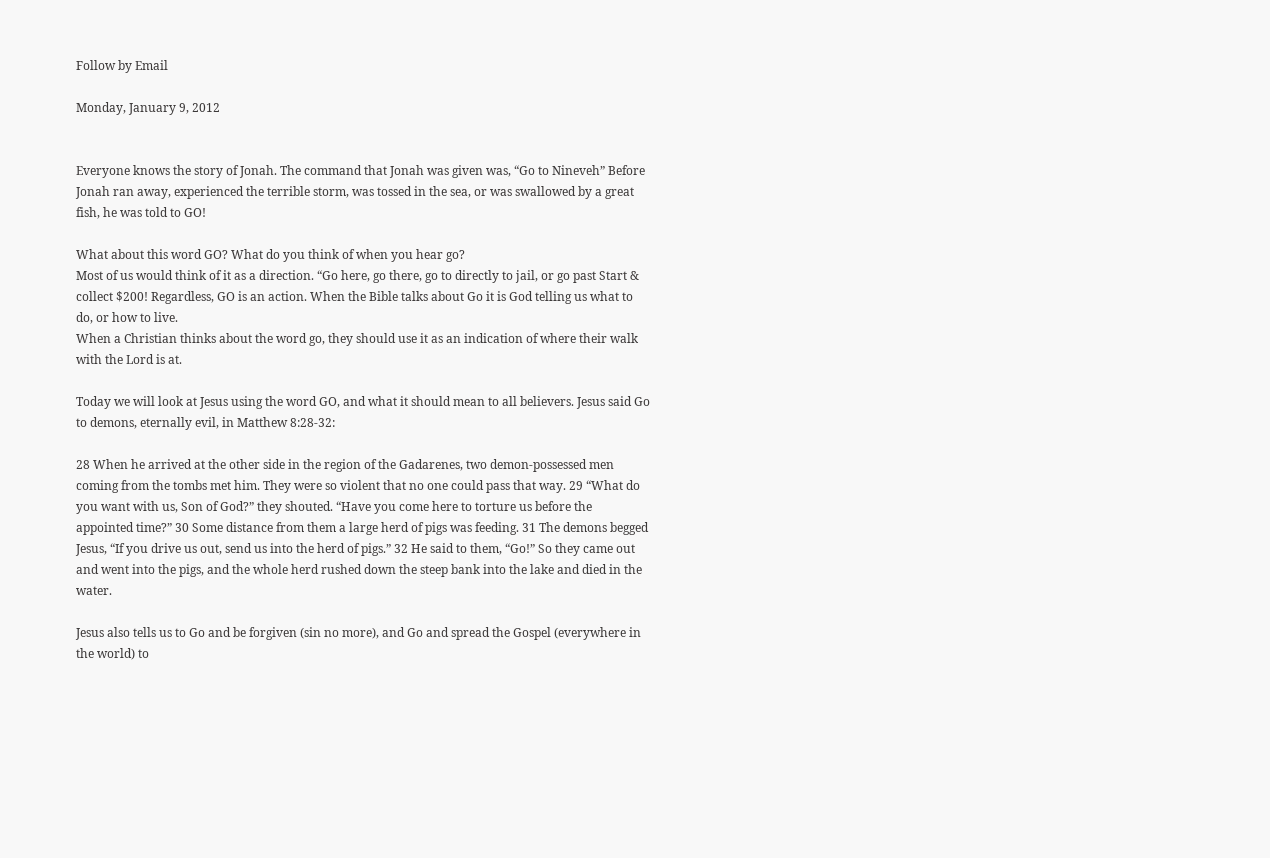Follow by Email

Monday, January 9, 2012


Everyone knows the story of Jonah. The command that Jonah was given was, “Go to Nineveh” Before Jonah ran away, experienced the terrible storm, was tossed in the sea, or was swallowed by a great fish, he was told to GO!

What about this word GO? What do you think of when you hear go?
Most of us would think of it as a direction. “Go here, go there, go to directly to jail, or go past Start & collect $200! Regardless, GO is an action. When the Bible talks about Go it is God telling us what to do, or how to live.
When a Christian thinks about the word go, they should use it as an indication of where their walk with the Lord is at.

Today we will look at Jesus using the word GO, and what it should mean to all believers. Jesus said Go to demons, eternally evil, in Matthew 8:28-32:

28 When he arrived at the other side in the region of the Gadarenes, two demon-possessed men coming from the tombs met him. They were so violent that no one could pass that way. 29 “What do you want with us, Son of God?” they shouted. “Have you come here to torture us before the appointed time?” 30 Some distance from them a large herd of pigs was feeding. 31 The demons begged Jesus, “If you drive us out, send us into the herd of pigs.” 32 He said to them, “Go!” So they came out and went into the pigs, and the whole herd rushed down the steep bank into the lake and died in the water.

Jesus also tells us to Go and be forgiven (sin no more), and Go and spread the Gospel (everywhere in the world) to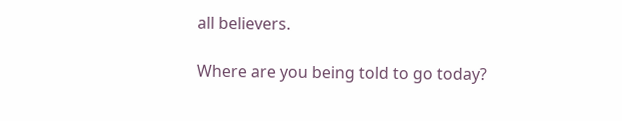all believers.

Where are you being told to go today?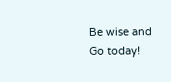Be wise and Go today!